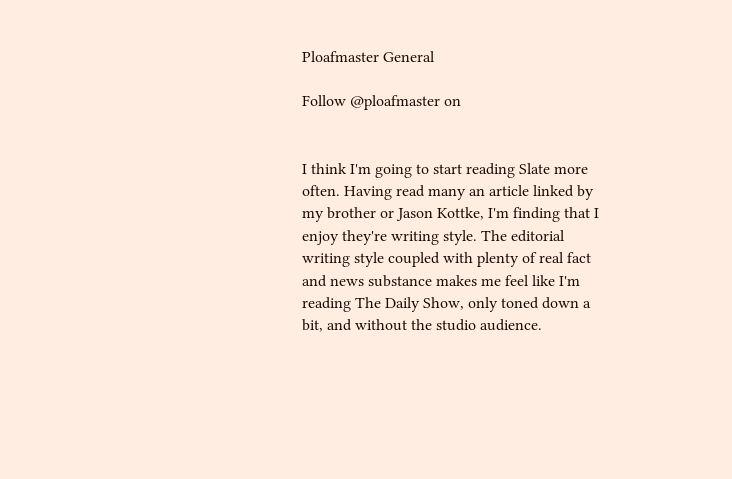Ploafmaster General

Follow @ploafmaster on


I think I'm going to start reading Slate more often. Having read many an article linked by my brother or Jason Kottke, I'm finding that I enjoy they're writing style. The editorial writing style coupled with plenty of real fact and news substance makes me feel like I'm reading The Daily Show, only toned down a bit, and without the studio audience.